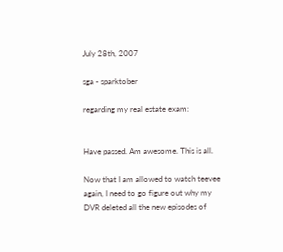July 28th, 2007

sga - sparktober

regarding my real estate exam:


Have passed. Am awesome. This is all.

Now that I am allowed to watch teevee again, I need to go figure out why my DVR deleted all the new episodes of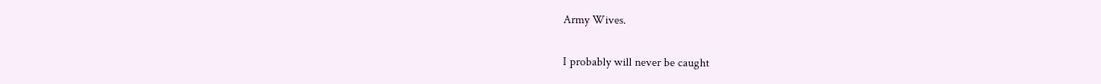Army Wives.

I probably will never be caught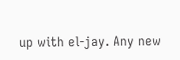up with el-jay. Any new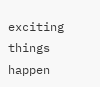exciting things happen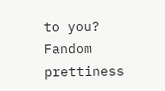to you? Fandom prettiness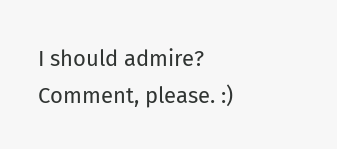I should admire? Comment, please. :)